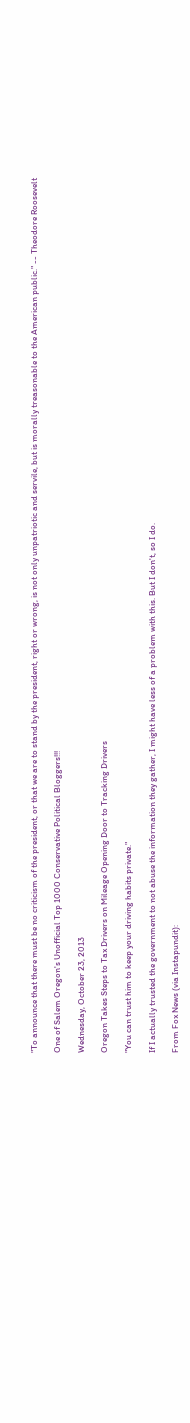"To announce that there must be no criticism of the president, or that we are to stand by the president, right or wrong, is not only unpatriotic and servile, but is morally treasonable to the American public." -- Theodore Roosevelt

One of Salem Oregon's Unofficial Top 1000 Conservative Political Bloggers!!!

Wednesday, October 23, 2013

Oregon Takes Steps to Tax Drivers on Mileage Opening Door to Tracking Drivers

"You can trust him to keep your driving habits private."

If I actually trusted the government to not abuse the information they gather, I might have less of a problem with this. But I don't, so I do.

From Fox News (via Instapundit):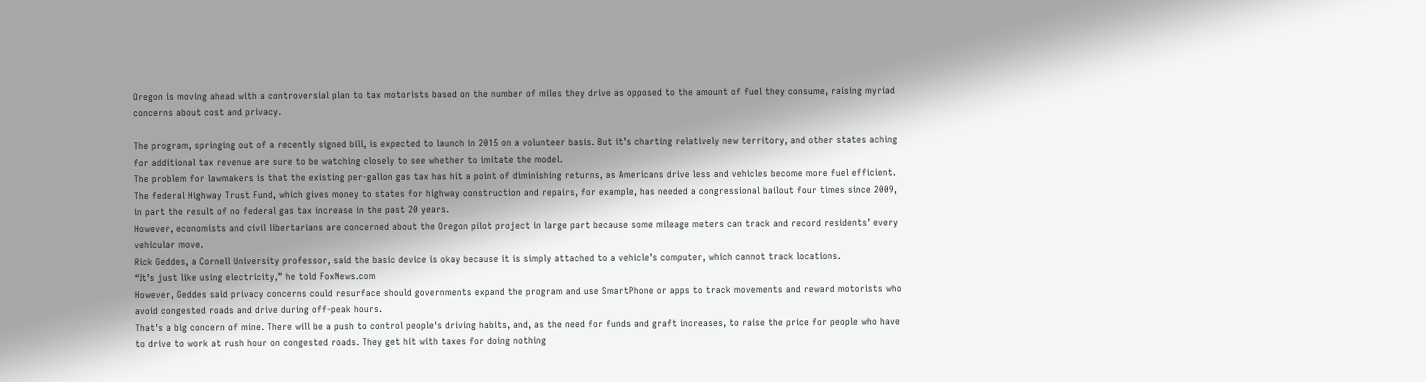Oregon is moving ahead with a controversial plan to tax motorists based on the number of miles they drive as opposed to the amount of fuel they consume, raising myriad concerns about cost and privacy.

The program, springing out of a recently signed bill, is expected to launch in 2015 on a volunteer basis. But it’s charting relatively new territory, and other states aching for additional tax revenue are sure to be watching closely to see whether to imitate the model.
The problem for lawmakers is that the existing per-gallon gas tax has hit a point of diminishing returns, as Americans drive less and vehicles become more fuel efficient. The federal Highway Trust Fund, which gives money to states for highway construction and repairs, for example, has needed a congressional bailout four times since 2009, in part the result of no federal gas tax increase in the past 20 years.
However, economists and civil libertarians are concerned about the Oregon pilot project in large part because some mileage meters can track and record residents’ every vehicular move.
Rick Geddes, a Cornell University professor, said the basic device is okay because it is simply attached to a vehicle’s computer, which cannot track locations.
“It’s just like using electricity,” he told FoxNews.com
However, Geddes said privacy concerns could resurface should governments expand the program and use SmartPhone or apps to track movements and reward motorists who avoid congested roads and drive during off-peak hours.
That's a big concern of mine. There will be a push to control people's driving habits, and, as the need for funds and graft increases, to raise the price for people who have to drive to work at rush hour on congested roads. They get hit with taxes for doing nothing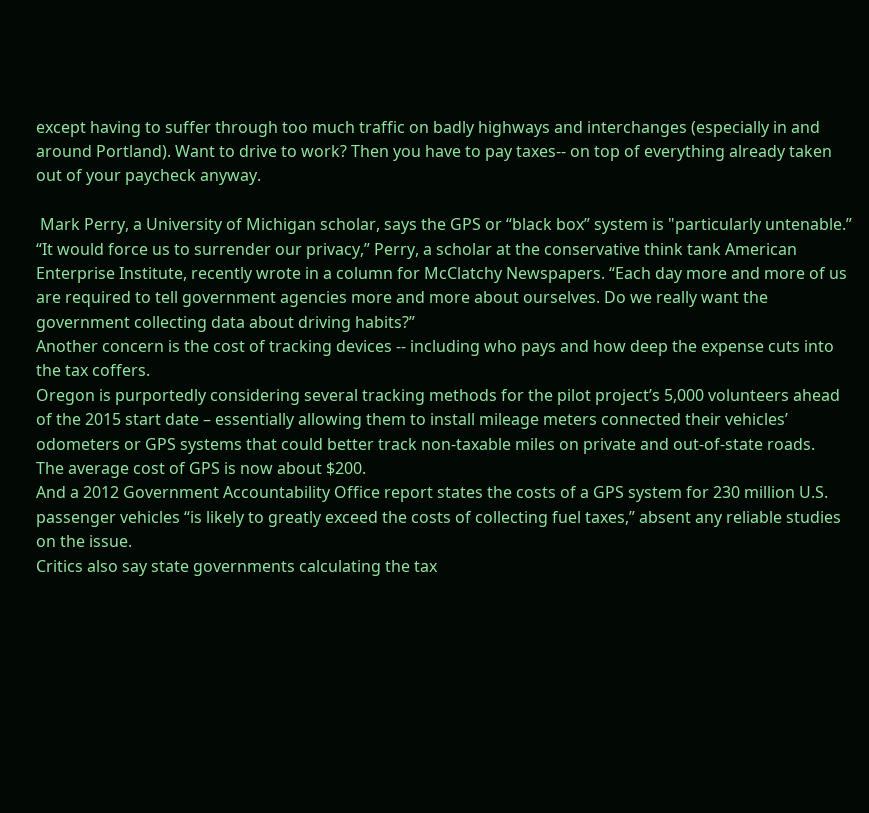except having to suffer through too much traffic on badly highways and interchanges (especially in and around Portland). Want to drive to work? Then you have to pay taxes-- on top of everything already taken out of your paycheck anyway.

 Mark Perry, a University of Michigan scholar, says the GPS or “black box” system is "particularly untenable.”
“It would force us to surrender our privacy,” Perry, a scholar at the conservative think tank American Enterprise Institute, recently wrote in a column for McClatchy Newspapers. “Each day more and more of us are required to tell government agencies more and more about ourselves. Do we really want the government collecting data about driving habits?”
Another concern is the cost of tracking devices -- including who pays and how deep the expense cuts into the tax coffers.
Oregon is purportedly considering several tracking methods for the pilot project’s 5,000 volunteers ahead of the 2015 start date – essentially allowing them to install mileage meters connected their vehicles’ odometers or GPS systems that could better track non-taxable miles on private and out-of-state roads.
The average cost of GPS is now about $200.
And a 2012 Government Accountability Office report states the costs of a GPS system for 230 million U.S. passenger vehicles “is likely to greatly exceed the costs of collecting fuel taxes,” absent any reliable studies on the issue.
Critics also say state governments calculating the tax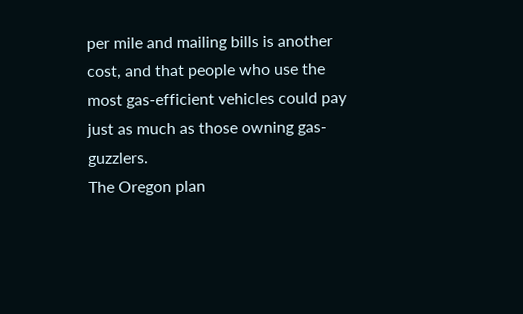per mile and mailing bills is another cost, and that people who use the most gas-efficient vehicles could pay just as much as those owning gas-guzzlers.
The Oregon plan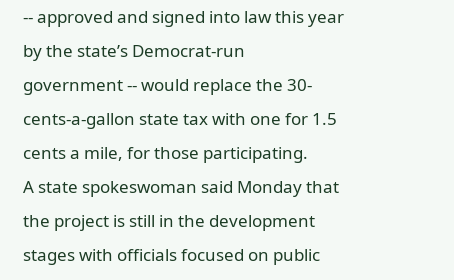-- approved and signed into law this year by the state’s Democrat-run government -- would replace the 30-cents-a-gallon state tax with one for 1.5 cents a mile, for those participating.
A state spokeswoman said Monday that the project is still in the development stages with officials focused on public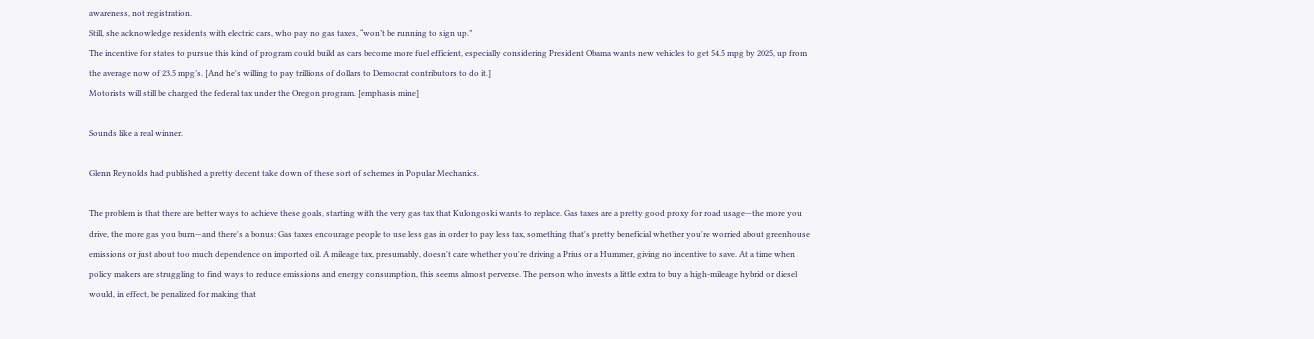awareness, not registration.
Still, she acknowledge residents with electric cars, who pay no gas taxes, “won’t be running to sign up.”
The incentive for states to pursue this kind of program could build as cars become more fuel efficient, especially considering President Obama wants new vehicles to get 54.5 mpg by 2025, up from the average now of 23.5 mpg’s. [And he's willing to pay trillions of dollars to Democrat contributors to do it.]
Motorists will still be charged the federal tax under the Oregon program. [emphasis mine]

Sounds like a real winner.

Glenn Reynolds had published a pretty decent take down of these sort of schemes in Popular Mechanics.

The problem is that there are better ways to achieve these goals, starting with the very gas tax that Kulongoski wants to replace. Gas taxes are a pretty good proxy for road usage—the more you drive, the more gas you burn—and there's a bonus: Gas taxes encourage people to use less gas in order to pay less tax, something that's pretty beneficial whether you're worried about greenhouse emissions or just about too much dependence on imported oil. A mileage tax, presumably, doesn't care whether you're driving a Prius or a Hummer, giving no incentive to save. At a time when policy makers are struggling to find ways to reduce emissions and energy consumption, this seems almost perverse. The person who invests a little extra to buy a high-mileage hybrid or diesel would, in effect, be penalized for making that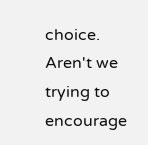choice. Aren't we trying to encourage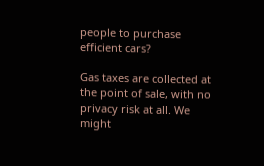people to purchase efficient cars?

Gas taxes are collected at the point of sale, with no privacy risk at all. We might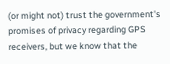(or might not) trust the government's promises of privacy regarding GPS receivers, but we know that the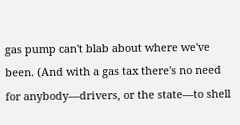gas pump can't blab about where we've been. (And with a gas tax there's no need for anybody—drivers, or the state—to shell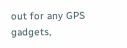out for any GPS gadgets,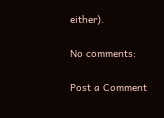either).

No comments:

Post a Comment